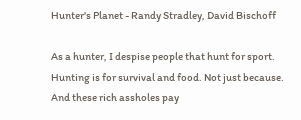Hunter's Planet - Randy Stradley, David Bischoff

As a hunter, I despise people that hunt for sport. Hunting is for survival and food. Not just because. And these rich assholes pay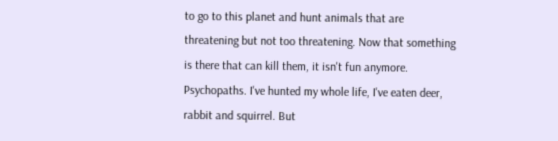to go to this planet and hunt animals that are threatening but not too threatening. Now that something is there that can kill them, it isn't fun anymore. Psychopaths. I've hunted my whole life, I've eaten deer, rabbit and squirrel. But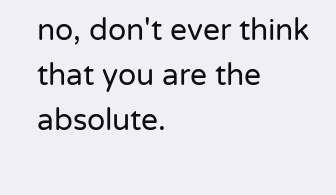no, don't ever think that you are the absolute.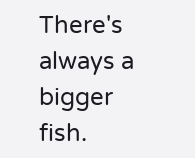There's always a bigger fish.